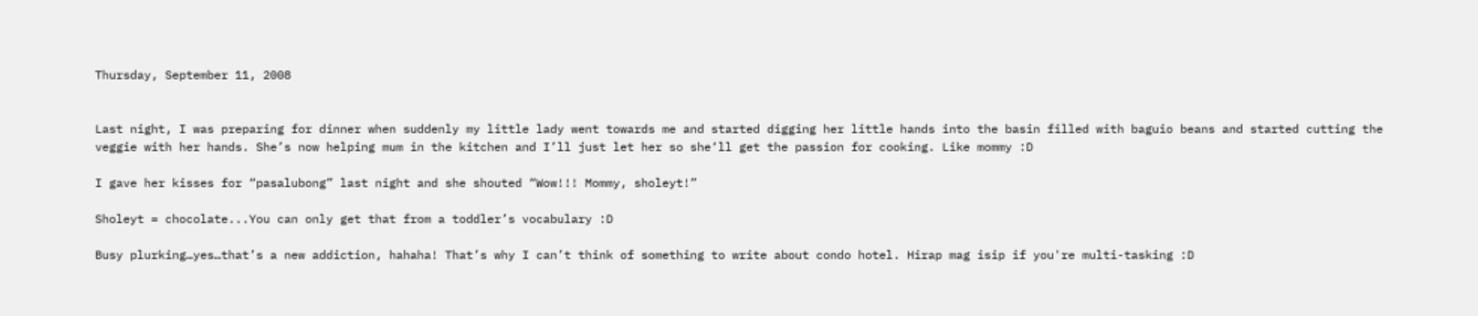Thursday, September 11, 2008


Last night, I was preparing for dinner when suddenly my little lady went towards me and started digging her little hands into the basin filled with baguio beans and started cutting the veggie with her hands. She’s now helping mum in the kitchen and I’ll just let her so she‘ll get the passion for cooking. Like mommy :D

I gave her kisses for “pasalubong” last night and she shouted “Wow!!! Mommy, sholeyt!”

Sholeyt = chocolate...You can only get that from a toddler’s vocabulary :D

Busy plurking…yes…that’s a new addiction, hahaha! That’s why I can’t think of something to write about condo hotel. Hirap mag isip if you're multi-tasking :D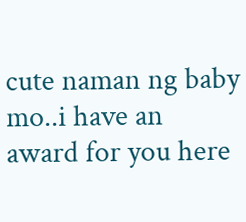cute naman ng baby mo..i have an award for you here